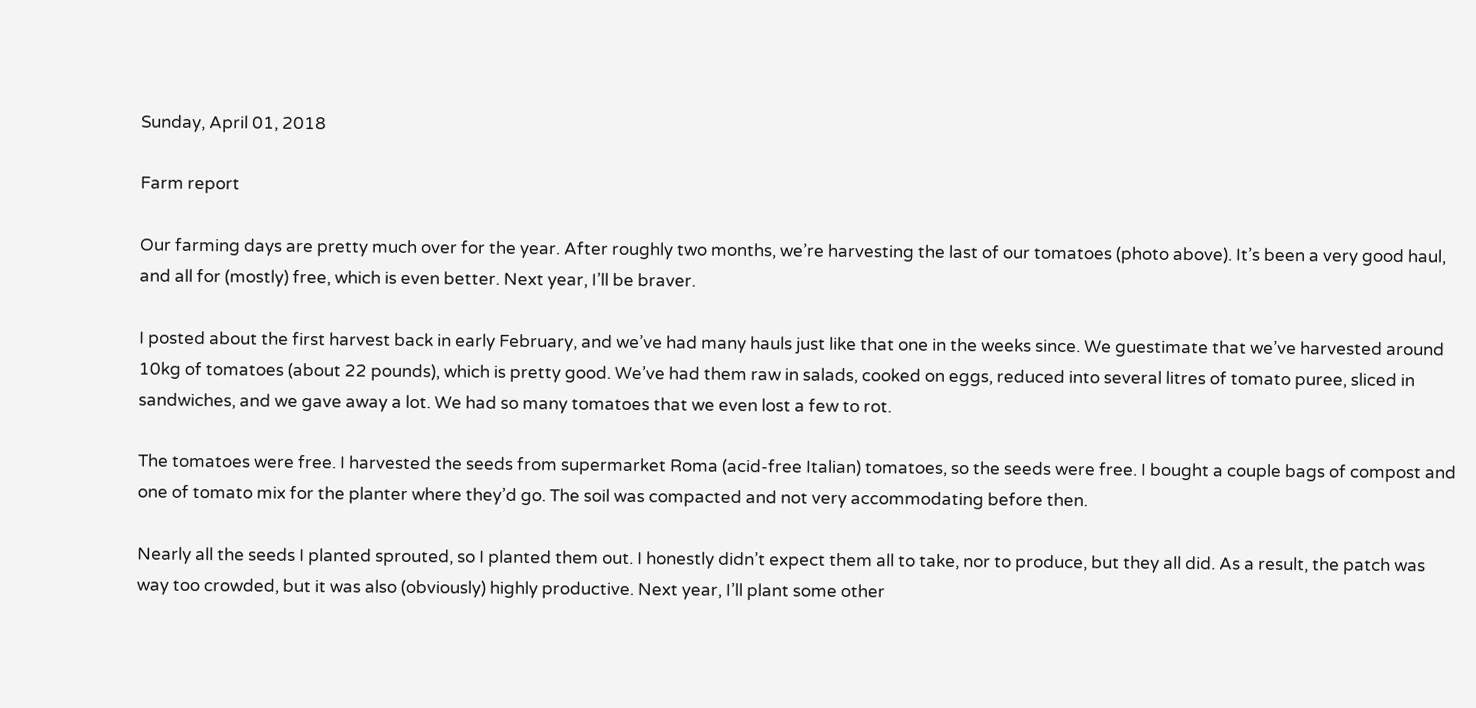Sunday, April 01, 2018

Farm report

Our farming days are pretty much over for the year. After roughly two months, we’re harvesting the last of our tomatoes (photo above). It’s been a very good haul, and all for (mostly) free, which is even better. Next year, I’ll be braver.

I posted about the first harvest back in early February, and we’ve had many hauls just like that one in the weeks since. We guestimate that we’ve harvested around 10kg of tomatoes (about 22 pounds), which is pretty good. We’ve had them raw in salads, cooked on eggs, reduced into several litres of tomato puree, sliced in sandwiches, and we gave away a lot. We had so many tomatoes that we even lost a few to rot.

The tomatoes were free. I harvested the seeds from supermarket Roma (acid-free Italian) tomatoes, so the seeds were free. I bought a couple bags of compost and one of tomato mix for the planter where they’d go. The soil was compacted and not very accommodating before then.

Nearly all the seeds I planted sprouted, so I planted them out. I honestly didn’t expect them all to take, nor to produce, but they all did. As a result, the patch was way too crowded, but it was also (obviously) highly productive. Next year, I’ll plant some other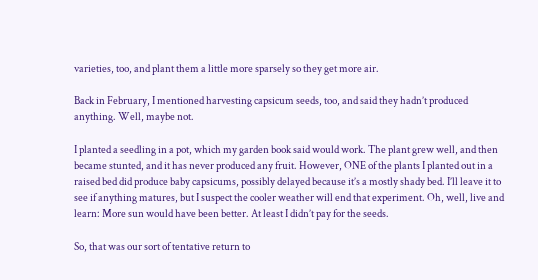varieties, too, and plant them a little more sparsely so they get more air.

Back in February, I mentioned harvesting capsicum seeds, too, and said they hadn’t produced anything. Well, maybe not.

I planted a seedling in a pot, which my garden book said would work. The plant grew well, and then became stunted, and it has never produced any fruit. However, ONE of the plants I planted out in a raised bed did produce baby capsicums, possibly delayed because it’s a mostly shady bed. I’ll leave it to see if anything matures, but I suspect the cooler weather will end that experiment. Oh, well, live and learn: More sun would have been better. At least I didn’t pay for the seeds.

So, that was our sort of tentative return to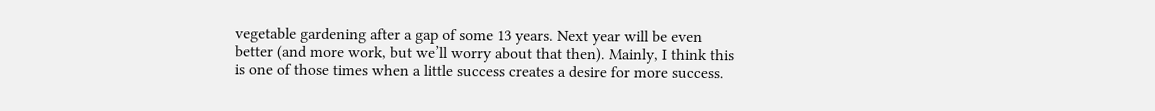vegetable gardening after a gap of some 13 years. Next year will be even better (and more work, but we’ll worry about that then). Mainly, I think this is one of those times when a little success creates a desire for more success.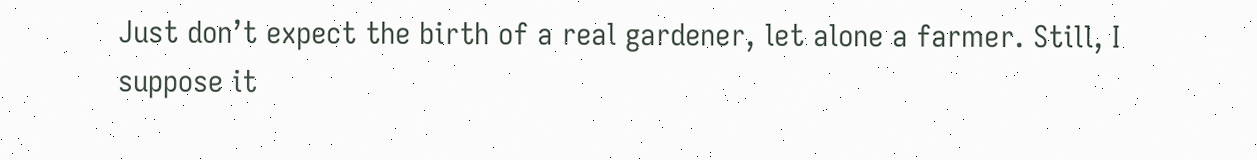Just don’t expect the birth of a real gardener, let alone a farmer. Still, I suppose it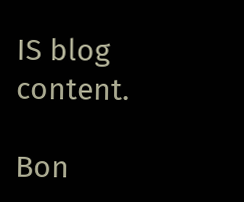IS blog content.

Bon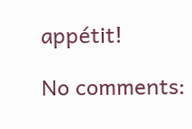appétit!

No comments: